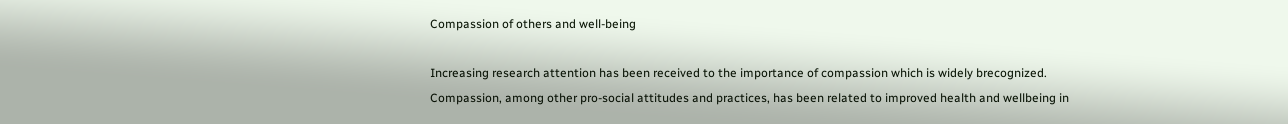Compassion of others and well-being

Increasing research attention has been received to the importance of compassion which is widely brecognized. Compassion, among other pro-social attitudes and practices, has been related to improved health and wellbeing in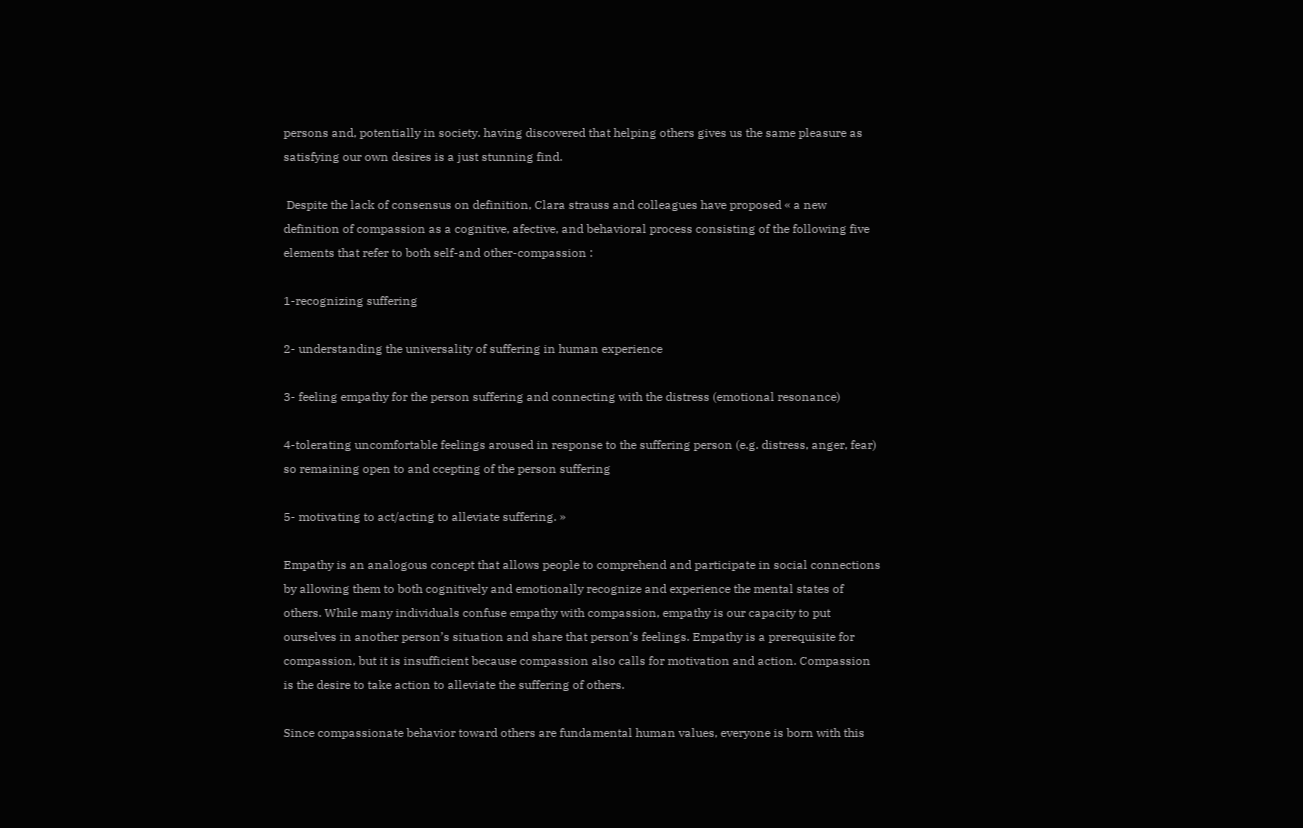persons and, potentially in society. having discovered that helping others gives us the same pleasure as satisfying our own desires is a just stunning find.

 Despite the lack of consensus on definition, Clara strauss and colleagues have proposed « a new definition of compassion as a cognitive, afective, and behavioral process consisting of the following five elements that refer to both self-and other-compassion :

1-recognizing suffering

2- understanding the universality of suffering in human experience

3- feeling empathy for the person suffering and connecting with the distress (emotional resonance)

4-tolerating uncomfortable feelings aroused in response to the suffering person (e.g. distress, anger, fear) so remaining open to and ccepting of the person suffering

5- motivating to act/acting to alleviate suffering. »

Empathy is an analogous concept that allows people to comprehend and participate in social connections by allowing them to both cognitively and emotionally recognize and experience the mental states of others. While many individuals confuse empathy with compassion, empathy is our capacity to put ourselves in another person’s situation and share that person’s feelings. Empathy is a prerequisite for compassion, but it is insufficient because compassion also calls for motivation and action. Compassion is the desire to take action to alleviate the suffering of others.

Since compassionate behavior toward others are fundamental human values, everyone is born with this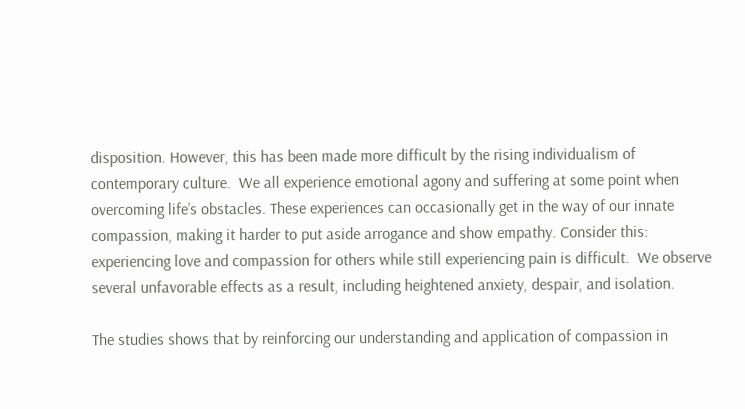disposition. However, this has been made more difficult by the rising individualism of contemporary culture.  We all experience emotional agony and suffering at some point when overcoming life’s obstacles. These experiences can occasionally get in the way of our innate compassion, making it harder to put aside arrogance and show empathy. Consider this: experiencing love and compassion for others while still experiencing pain is difficult.  We observe several unfavorable effects as a result, including heightened anxiety, despair, and isolation.

The studies shows that by reinforcing our understanding and application of compassion in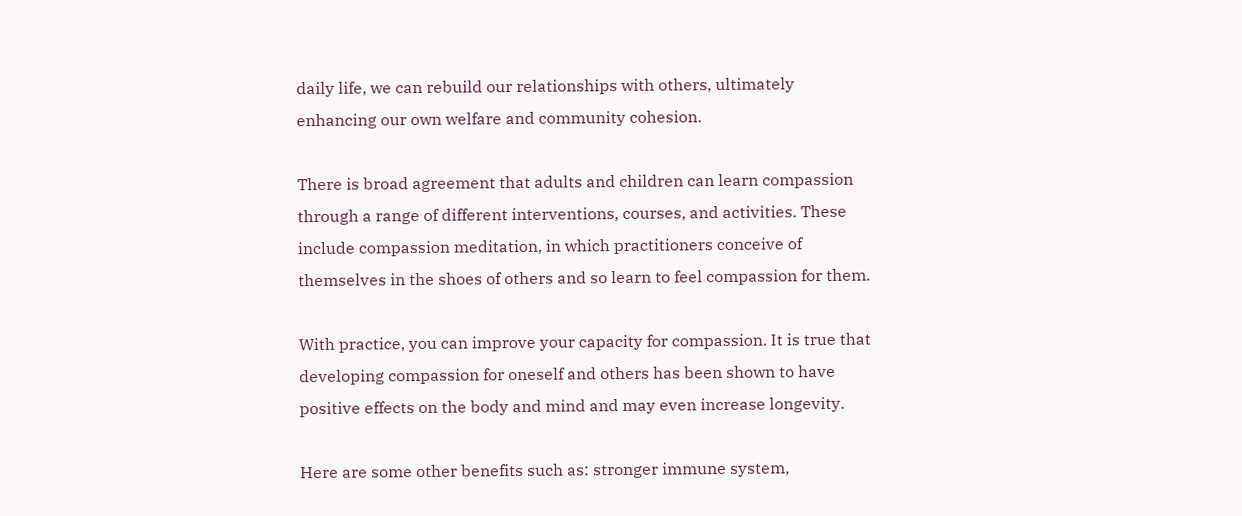daily life, we can rebuild our relationships with others, ultimately enhancing our own welfare and community cohesion.

There is broad agreement that adults and children can learn compassion through a range of different interventions, courses, and activities. These include compassion meditation, in which practitioners conceive of themselves in the shoes of others and so learn to feel compassion for them.

With practice, you can improve your capacity for compassion. It is true that developing compassion for oneself and others has been shown to have positive effects on the body and mind and may even increase longevity.

Here are some other benefits such as: stronger immune system,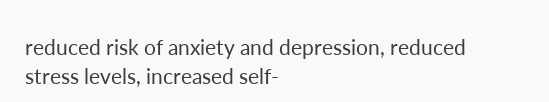reduced risk of anxiety and depression, reduced stress levels, increased self-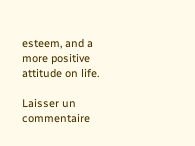esteem, and a more positive attitude on life.

Laisser un commentaire